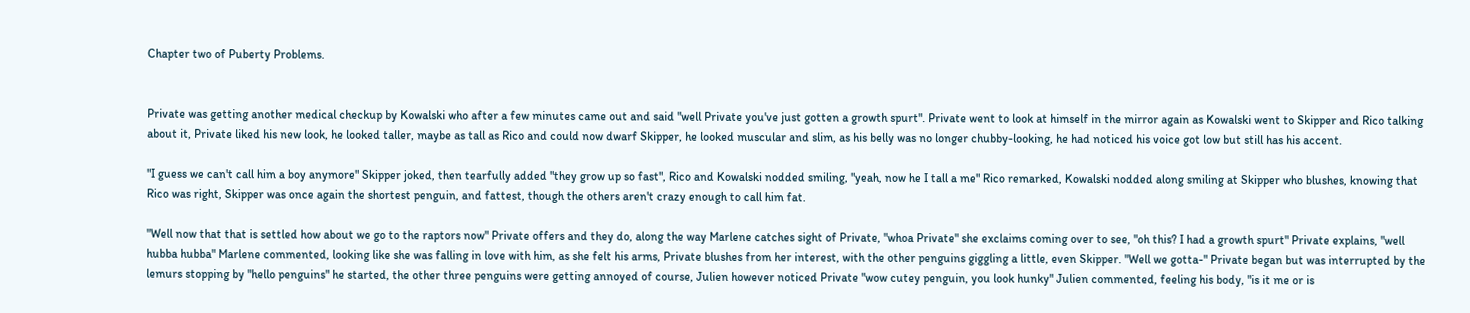Chapter two of Puberty Problems.


Private was getting another medical checkup by Kowalski who after a few minutes came out and said "well Private you've just gotten a growth spurt". Private went to look at himself in the mirror again as Kowalski went to Skipper and Rico talking about it, Private liked his new look, he looked taller, maybe as tall as Rico and could now dwarf Skipper, he looked muscular and slim, as his belly was no longer chubby-looking, he had noticed his voice got low but still has his accent.

"I guess we can't call him a boy anymore" Skipper joked, then tearfully added "they grow up so fast", Rico and Kowalski nodded smiling, "yeah, now he I tall a me" Rico remarked, Kowalski nodded along smiling at Skipper who blushes, knowing that Rico was right, Skipper was once again the shortest penguin, and fattest, though the others aren't crazy enough to call him fat.

"Well now that that is settled how about we go to the raptors now" Private offers and they do, along the way Marlene catches sight of Private, "whoa Private" she exclaims coming over to see, "oh this? I had a growth spurt" Private explains, "well hubba hubba" Marlene commented, looking like she was falling in love with him, as she felt his arms, Private blushes from her interest, with the other penguins giggling a little, even Skipper. "Well we gotta-" Private began but was interrupted by the lemurs stopping by "hello penguins" he started, the other three penguins were getting annoyed of course, Julien however noticed Private "wow cutey penguin, you look hunky" Julien commented, feeling his body, "is it me or is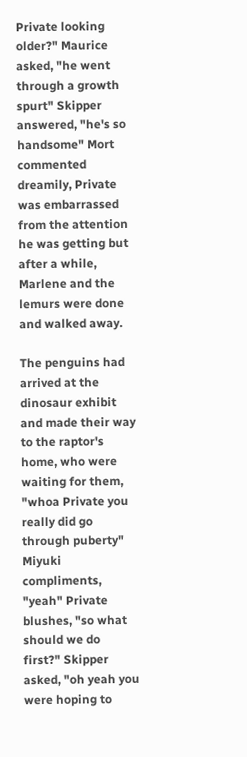Private looking older?" Maurice asked, "he went through a growth spurt" Skipper answered, "he's so handsome" Mort commented dreamily, Private was embarrassed from the attention he was getting but after a while, Marlene and the lemurs were done and walked away.

The penguins had arrived at the dinosaur exhibit and made their way to the raptor's home, who were waiting for them, "whoa Private you really did go through puberty" Miyuki compliments, "yeah" Private blushes, "so what should we do first?" Skipper asked, "oh yeah you were hoping to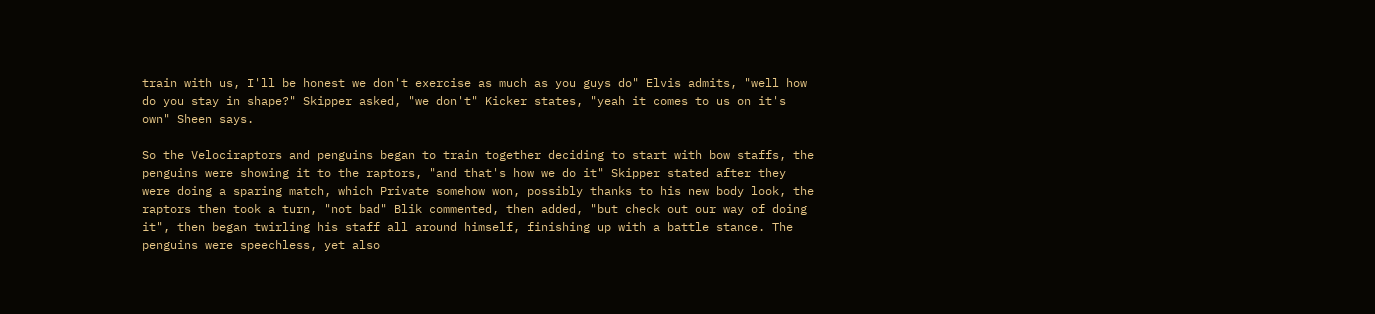train with us, I'll be honest we don't exercise as much as you guys do" Elvis admits, "well how do you stay in shape?" Skipper asked, "we don't" Kicker states, "yeah it comes to us on it's own" Sheen says.

So the Velociraptors and penguins began to train together deciding to start with bow staffs, the penguins were showing it to the raptors, "and that's how we do it" Skipper stated after they were doing a sparing match, which Private somehow won, possibly thanks to his new body look, the raptors then took a turn, "not bad" Blik commented, then added, "but check out our way of doing it", then began twirling his staff all around himself, finishing up with a battle stance. The penguins were speechless, yet also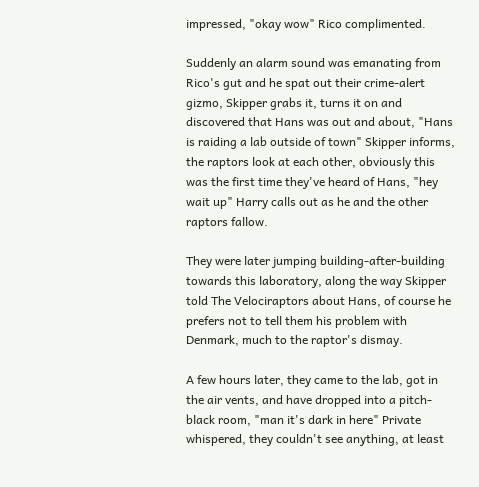impressed, "okay wow" Rico complimented.

Suddenly an alarm sound was emanating from Rico's gut and he spat out their crime-alert gizmo, Skipper grabs it, turns it on and discovered that Hans was out and about, "Hans is raiding a lab outside of town" Skipper informs, the raptors look at each other, obviously this was the first time they've heard of Hans, "hey wait up" Harry calls out as he and the other raptors fallow.

They were later jumping building-after-building towards this laboratory, along the way Skipper told The Velociraptors about Hans, of course he prefers not to tell them his problem with Denmark, much to the raptor's dismay.

A few hours later, they came to the lab, got in the air vents, and have dropped into a pitch-black room, "man it's dark in here" Private whispered, they couldn't see anything, at least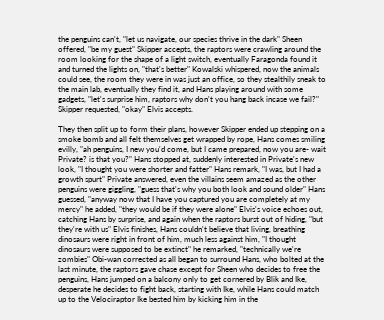the penguins can't, "let us navigate, our species thrive in the dark" Sheen offered, "be my guest" Skipper accepts, the raptors were crawling around the room looking for the shape of a light switch, eventually Faragonda found it and turned the lights on, "that's better" Kowalski whispered, now the animals could see, the room they were in was just an office, so they stealthily sneak to the main lab, eventually they find it, and Hans playing around with some gadgets, "let's surprise him, raptors why don't you hang back incase we fail?" Skipper requested, "okay" Elvis accepts.

They then split up to form their plans, however Skipper ended up stepping on a smoke bomb and all felt themselves get wrapped by rope, Hans comes smiling evilly, "ah penguins, I new you'd come, but I came prepared, now you are- wait Private? is that you?" Hans stopped at, suddenly interested in Private's new look, "I thought you were shorter and fatter" Hans remark, "I was, but I had a growth spurt" Private answered, even the villains seem amazed as the other penguins were giggling, "guess that's why you both look and sound older" Hans guessed, "anyway now that I have you captured you are completely at my mercy" he added, "they would be if they were alone" Elvis's voice echoes out, catching Hans by surprise, and again when the raptors burst out of hiding, "but they're with us" Elvis finishes, Hans couldn't believe that living, breathing dinosaurs were right in front of him, much less against him, "I thought dinosaurs were supposed to be extinct" he remarked, "technically we're zombies" Obi-wan corrected as all began to surround Hans, who bolted at the last minute, the raptors gave chase except for Sheen who decides to free the penguins, Hans jumped on a balcony only to get cornered by Blik and Ike, desperate he decides to fight back, starting with Ike, while Hans could match up to the Velociraptor Ike bested him by kicking him in the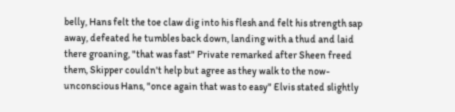belly, Hans felt the toe claw dig into his flesh and felt his strength sap away, defeated he tumbles back down, landing with a thud and laid there groaning, "that was fast" Private remarked after Sheen freed them, Skipper couldn't help but agree as they walk to the now-unconscious Hans, "once again that was to easy" Elvis stated slightly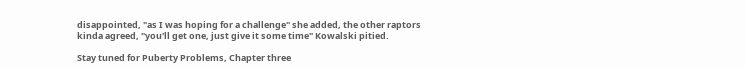disappointed, "as I was hoping for a challenge" she added, the other raptors kinda agreed, "you'll get one, just give it some time" Kowalski pitied.

Stay tuned for Puberty Problems, Chapter three